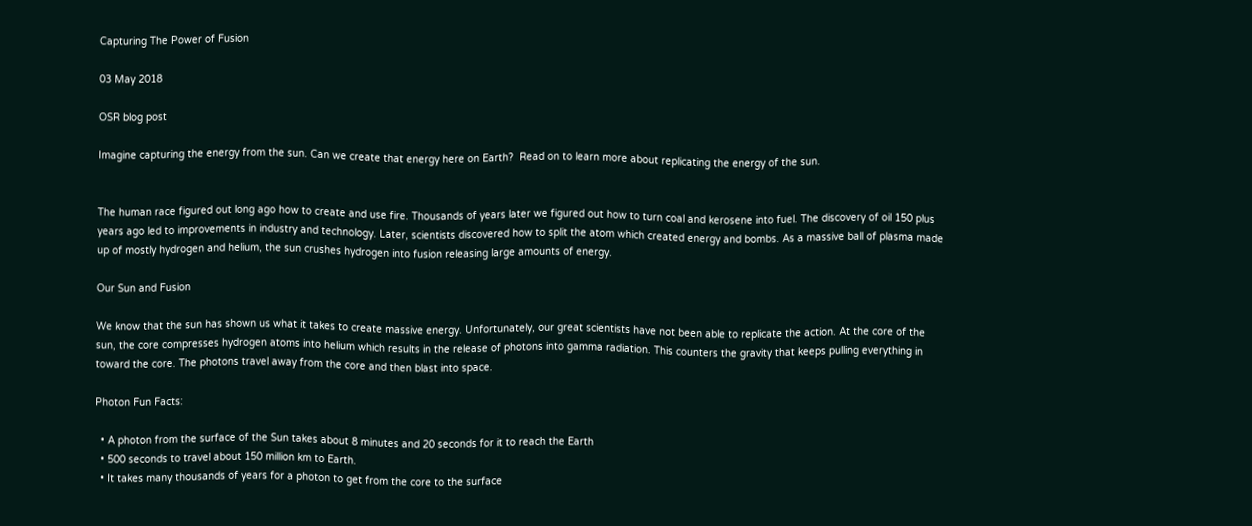Capturing The Power of Fusion

03 May 2018

OSR blog post

Imagine capturing the energy from the sun. Can we create that energy here on Earth?  Read on to learn more about replicating the energy of the sun.


The human race figured out long ago how to create and use fire. Thousands of years later we figured out how to turn coal and kerosene into fuel. The discovery of oil 150 plus years ago led to improvements in industry and technology. Later, scientists discovered how to split the atom which created energy and bombs. As a massive ball of plasma made up of mostly hydrogen and helium, the sun crushes hydrogen into fusion releasing large amounts of energy.

Our Sun and Fusion

We know that the sun has shown us what it takes to create massive energy. Unfortunately, our great scientists have not been able to replicate the action. At the core of the sun, the core compresses hydrogen atoms into helium which results in the release of photons into gamma radiation. This counters the gravity that keeps pulling everything in toward the core. The photons travel away from the core and then blast into space.

Photon Fun Facts:

  • A photon from the surface of the Sun takes about 8 minutes and 20 seconds for it to reach the Earth
  • 500 seconds to travel about 150 million km to Earth.
  • It takes many thousands of years for a photon to get from the core to the surface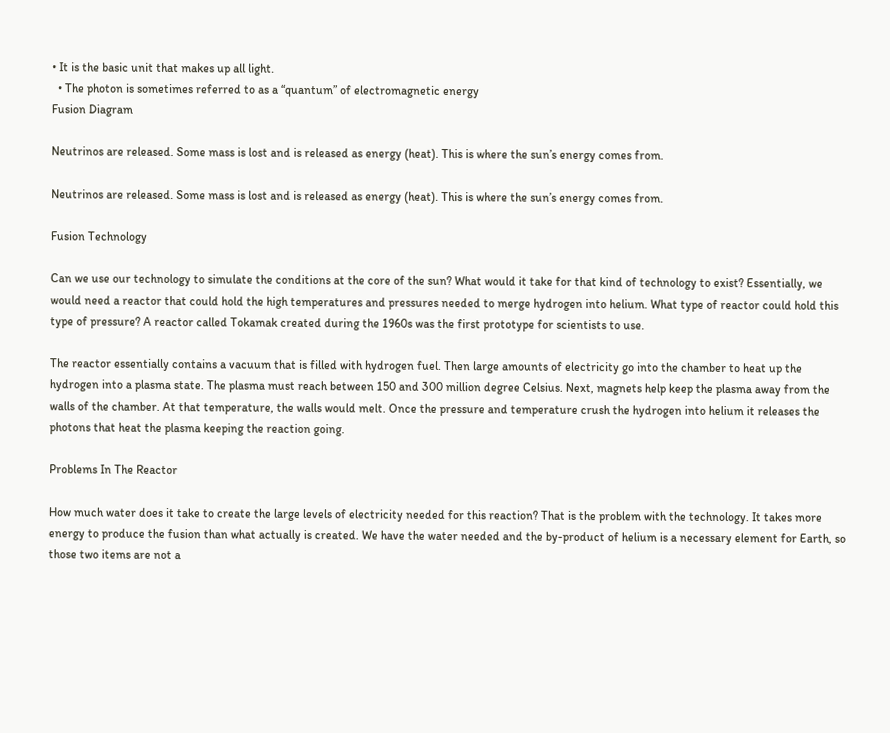• It is the basic unit that makes up all light.
  • The photon is sometimes referred to as a “quantum” of electromagnetic energy
Fusion Diagram

Neutrinos are released. Some mass is lost and is released as energy (heat). This is where the sun’s energy comes from.

Neutrinos are released. Some mass is lost and is released as energy (heat). This is where the sun’s energy comes from.

Fusion Technology

Can we use our technology to simulate the conditions at the core of the sun? What would it take for that kind of technology to exist? Essentially, we would need a reactor that could hold the high temperatures and pressures needed to merge hydrogen into helium. What type of reactor could hold this type of pressure? A reactor called Tokamak created during the 1960s was the first prototype for scientists to use.

The reactor essentially contains a vacuum that is filled with hydrogen fuel. Then large amounts of electricity go into the chamber to heat up the hydrogen into a plasma state. The plasma must reach between 150 and 300 million degree Celsius. Next, magnets help keep the plasma away from the walls of the chamber. At that temperature, the walls would melt. Once the pressure and temperature crush the hydrogen into helium it releases the photons that heat the plasma keeping the reaction going.

Problems In The Reactor

How much water does it take to create the large levels of electricity needed for this reaction? That is the problem with the technology. It takes more energy to produce the fusion than what actually is created. We have the water needed and the by-product of helium is a necessary element for Earth, so those two items are not a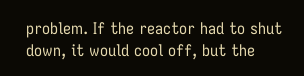problem. If the reactor had to shut down, it would cool off, but the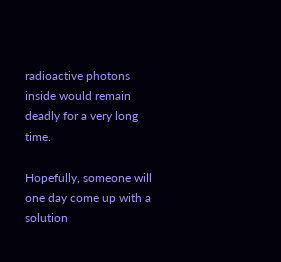radioactive photons inside would remain deadly for a very long time.

Hopefully, someone will one day come up with a solution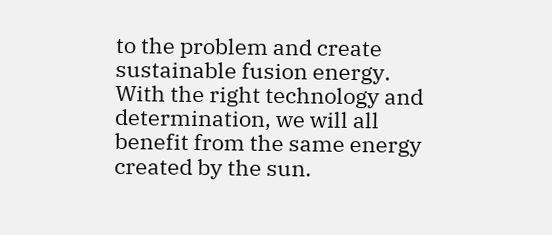to the problem and create sustainable fusion energy. With the right technology and determination, we will all benefit from the same energy created by the sun.